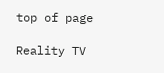top of page

Reality TV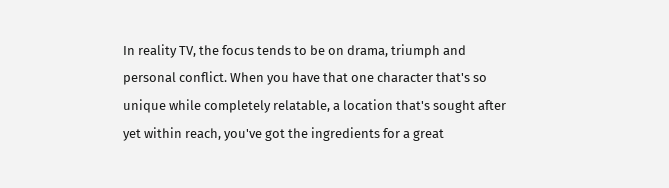In reality TV, the focus tends to be on drama, triumph and personal conflict. When you have that one character that's so unique while completely relatable, a location that's sought after yet within reach, you've got the ingredients for a great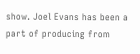show. Joel Evans has been a part of producing from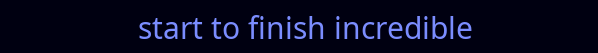start to finish incredible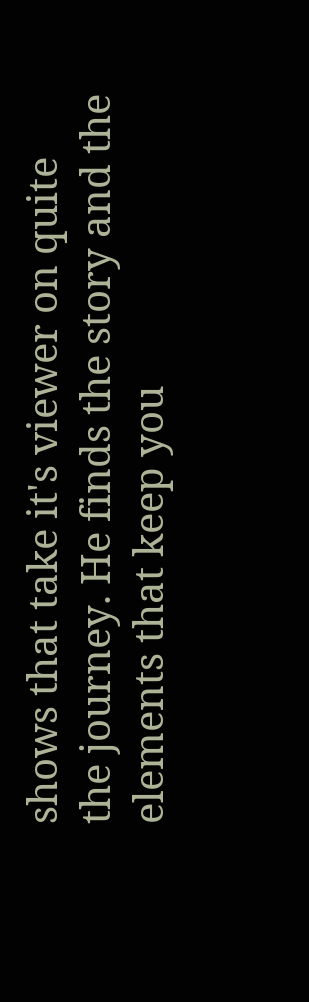shows that take it's viewer on quite the journey. He finds the story and the elements that keep you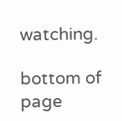watching.

bottom of page